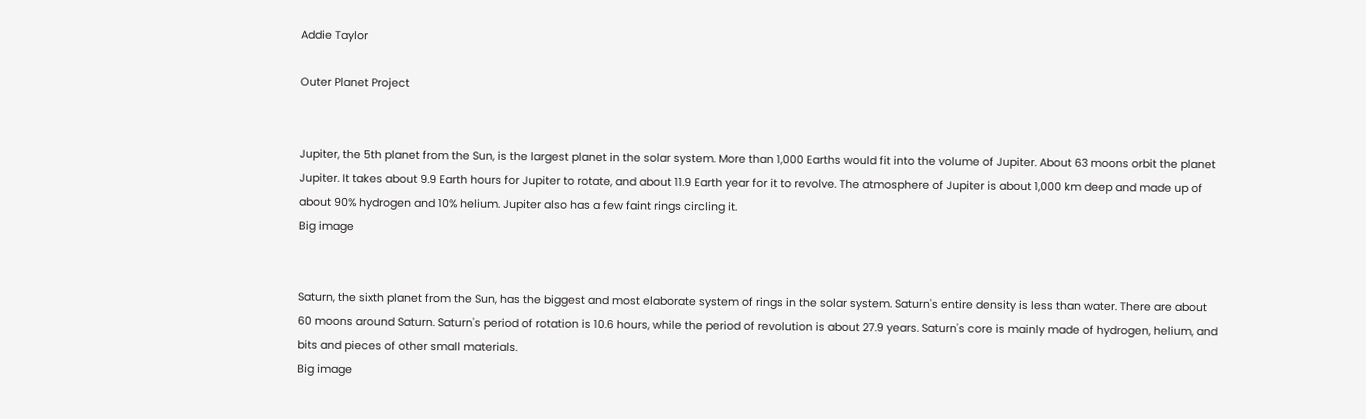Addie Taylor

Outer Planet Project


Jupiter, the 5th planet from the Sun, is the largest planet in the solar system. More than 1,000 Earths would fit into the volume of Jupiter. About 63 moons orbit the planet Jupiter. It takes about 9.9 Earth hours for Jupiter to rotate, and about 11.9 Earth year for it to revolve. The atmosphere of Jupiter is about 1,000 km deep and made up of about 90% hydrogen and 10% helium. Jupiter also has a few faint rings circling it.
Big image


Saturn, the sixth planet from the Sun, has the biggest and most elaborate system of rings in the solar system. Saturn's entire density is less than water. There are about 60 moons around Saturn. Saturn's period of rotation is 10.6 hours, while the period of revolution is about 27.9 years. Saturn's core is mainly made of hydrogen, helium, and bits and pieces of other small materials.
Big image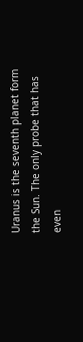Uranus is the seventh planet form the Sun. The only probe that has even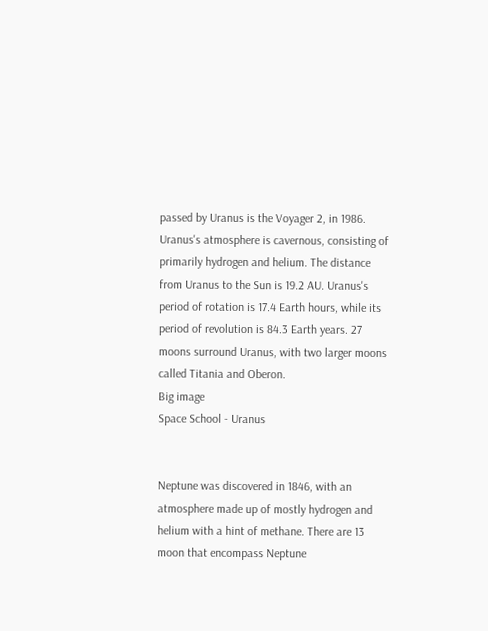passed by Uranus is the Voyager 2, in 1986. Uranus's atmosphere is cavernous, consisting of primarily hydrogen and helium. The distance from Uranus to the Sun is 19.2 AU. Uranus's period of rotation is 17.4 Earth hours, while its period of revolution is 84.3 Earth years. 27 moons surround Uranus, with two larger moons called Titania and Oberon.
Big image
Space School - Uranus


Neptune was discovered in 1846, with an atmosphere made up of mostly hydrogen and helium with a hint of methane. There are 13 moon that encompass Neptune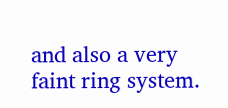and also a very faint ring system.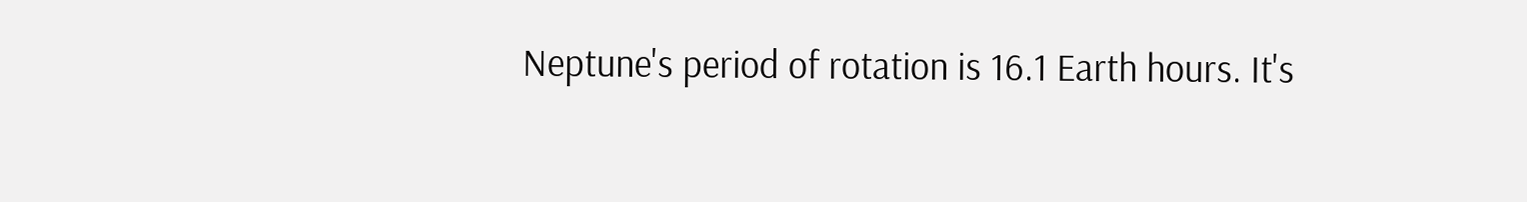Neptune's period of rotation is 16.1 Earth hours. It's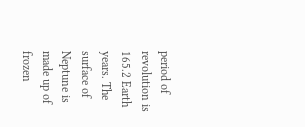period of revolution is 165.2 Earth years. The surface of Neptune is made up of frozen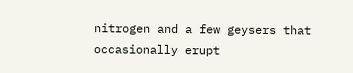nitrogen and a few geysers that occasionally erupt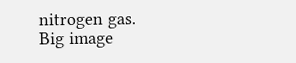nitrogen gas.
Big image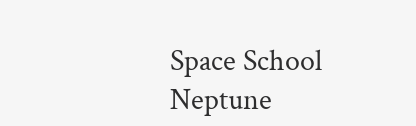Space School Neptune